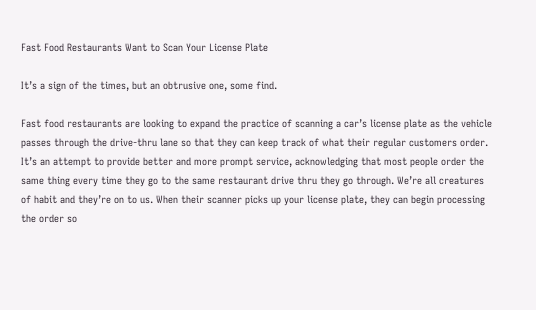Fast Food Restaurants Want to Scan Your License Plate

It’s a sign of the times, but an obtrusive one, some find.

Fast food restaurants are looking to expand the practice of scanning a car’s license plate as the vehicle passes through the drive-thru lane so that they can keep track of what their regular customers order. It’s an attempt to provide better and more prompt service, acknowledging that most people order the same thing every time they go to the same restaurant drive thru they go through. We’re all creatures of habit and they’re on to us. When their scanner picks up your license plate, they can begin processing the order so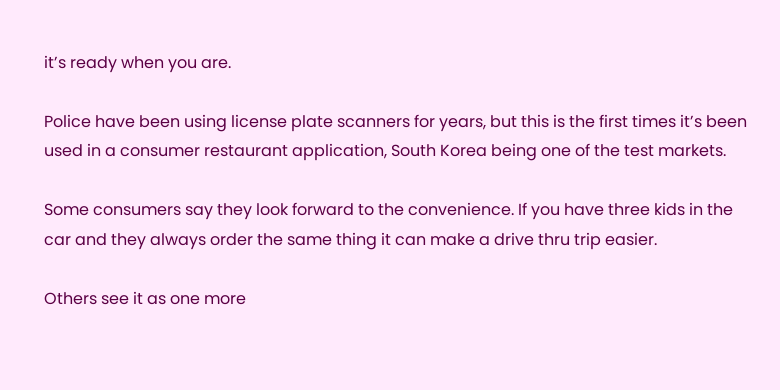it’s ready when you are.

Police have been using license plate scanners for years, but this is the first times it’s been used in a consumer restaurant application, South Korea being one of the test markets.

Some consumers say they look forward to the convenience. If you have three kids in the car and they always order the same thing it can make a drive thru trip easier.

Others see it as one more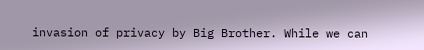invasion of privacy by Big Brother. While we can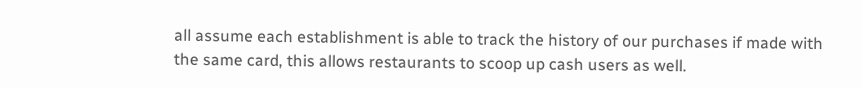all assume each establishment is able to track the history of our purchases if made with the same card, this allows restaurants to scoop up cash users as well.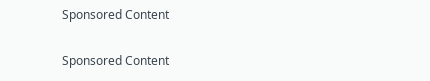Sponsored Content

Sponsored Content